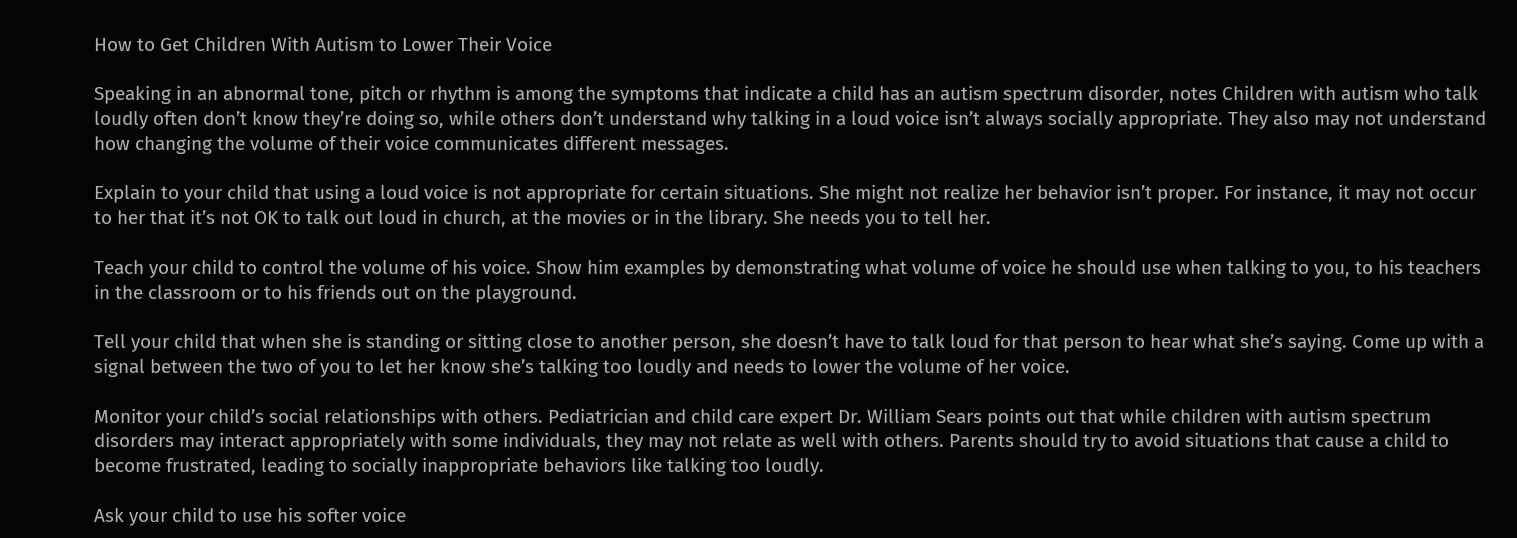How to Get Children With Autism to Lower Their Voice

Speaking in an abnormal tone, pitch or rhythm is among the symptoms that indicate a child has an autism spectrum disorder, notes Children with autism who talk loudly often don’t know they’re doing so, while others don’t understand why talking in a loud voice isn’t always socially appropriate. They also may not understand how changing the volume of their voice communicates different messages.

Explain to your child that using a loud voice is not appropriate for certain situations. She might not realize her behavior isn’t proper. For instance, it may not occur to her that it’s not OK to talk out loud in church, at the movies or in the library. She needs you to tell her.

Teach your child to control the volume of his voice. Show him examples by demonstrating what volume of voice he should use when talking to you, to his teachers in the classroom or to his friends out on the playground.

Tell your child that when she is standing or sitting close to another person, she doesn’t have to talk loud for that person to hear what she’s saying. Come up with a signal between the two of you to let her know she’s talking too loudly and needs to lower the volume of her voice.

Monitor your child’s social relationships with others. Pediatrician and child care expert Dr. William Sears points out that while children with autism spectrum disorders may interact appropriately with some individuals, they may not relate as well with others. Parents should try to avoid situations that cause a child to become frustrated, leading to socially inappropriate behaviors like talking too loudly.

Ask your child to use his softer voice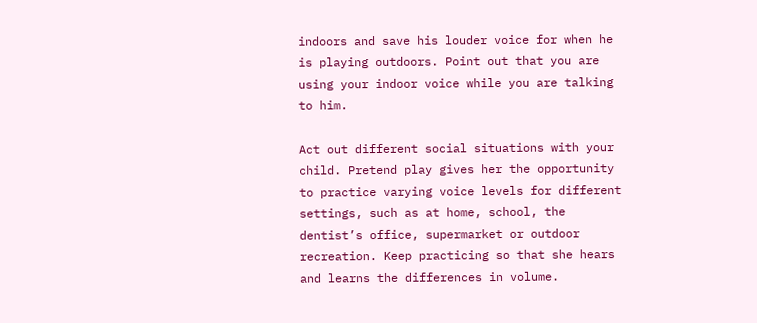indoors and save his louder voice for when he is playing outdoors. Point out that you are using your indoor voice while you are talking to him.

Act out different social situations with your child. Pretend play gives her the opportunity to practice varying voice levels for different settings, such as at home, school, the dentist’s office, supermarket or outdoor recreation. Keep practicing so that she hears and learns the differences in volume.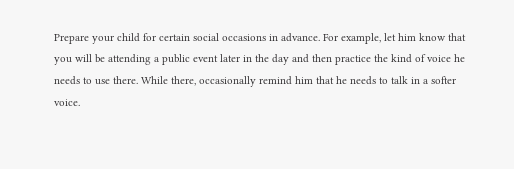Prepare your child for certain social occasions in advance. For example, let him know that you will be attending a public event later in the day and then practice the kind of voice he needs to use there. While there, occasionally remind him that he needs to talk in a softer voice.